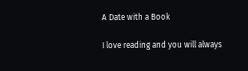A Date with a Book

I love reading and you will always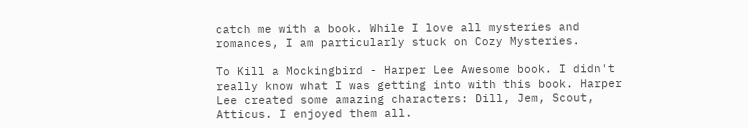catch me with a book. While I love all mysteries and romances, I am particularly stuck on Cozy Mysteries.

To Kill a Mockingbird - Harper Lee Awesome book. I didn't really know what I was getting into with this book. Harper Lee created some amazing characters: Dill, Jem, Scout, Atticus. I enjoyed them all.